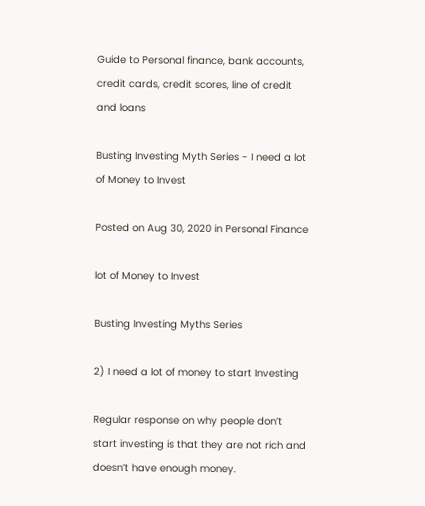Guide to Personal finance, bank accounts, credit cards, credit scores, line of credit and loans

Busting Investing Myth Series - I need a lot of Money to Invest

Posted on Aug 30, 2020 in Personal Finance

lot of Money to Invest

Busting Investing Myths Series

2) I need a lot of money to start Investing

Regular response on why people don’t start investing is that they are not rich and doesn’t have enough money.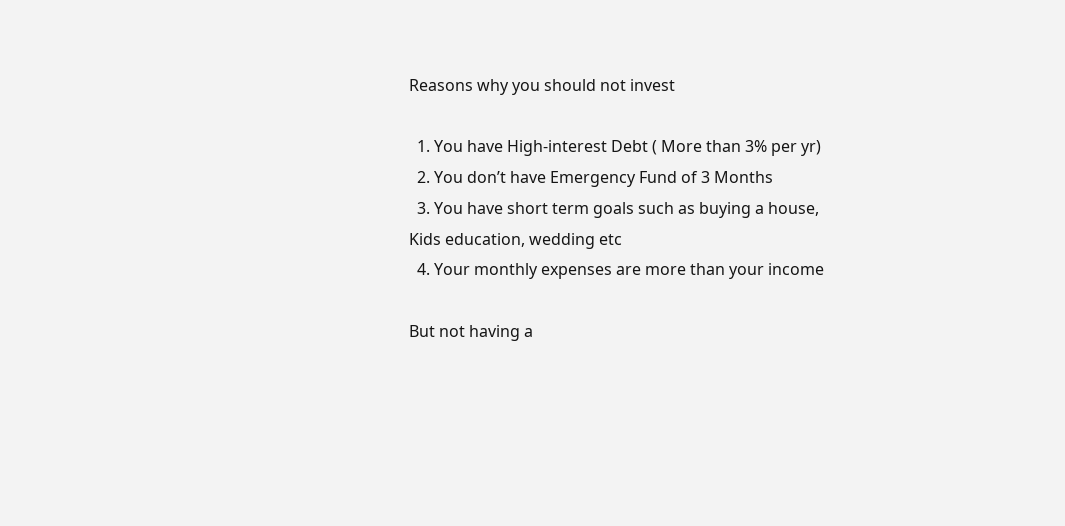Reasons why you should not invest

  1. You have High-interest Debt ( More than 3% per yr)
  2. You don’t have Emergency Fund of 3 Months
  3. You have short term goals such as buying a house, Kids education, wedding etc
  4. Your monthly expenses are more than your income

But not having a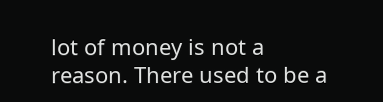lot of money is not a reason. There used to be a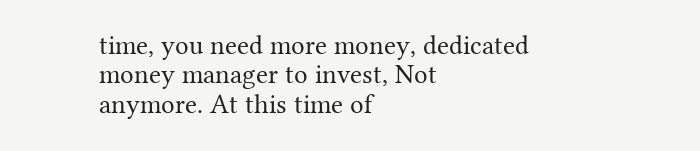time, you need more money, dedicated money manager to invest, Not anymore. At this time of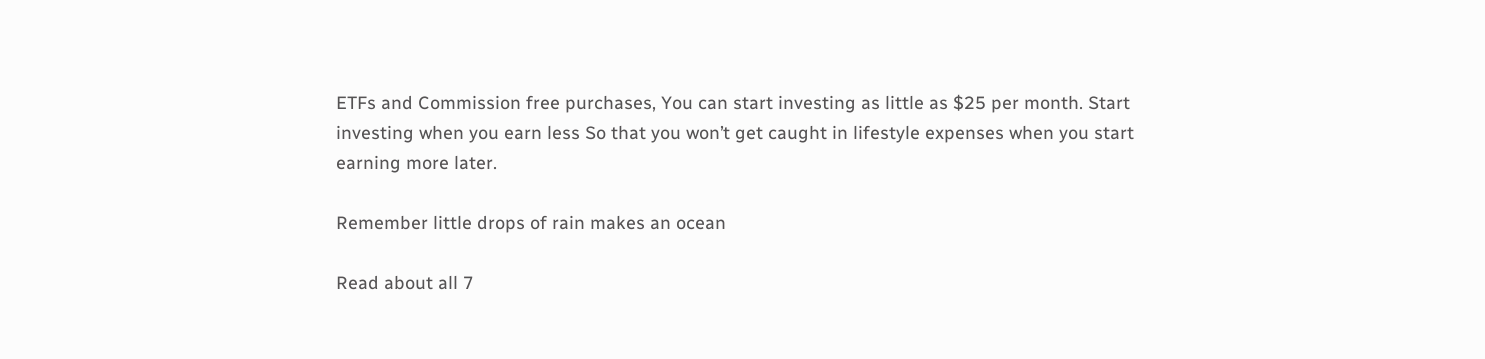ETFs and Commission free purchases, You can start investing as little as $25 per month. Start investing when you earn less So that you won’t get caught in lifestyle expenses when you start earning more later.

Remember little drops of rain makes an ocean

Read about all 7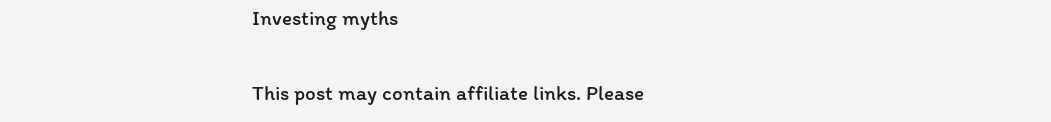Investing myths

This post may contain affiliate links. Please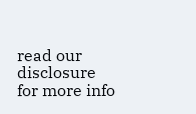read our disclosure for more info